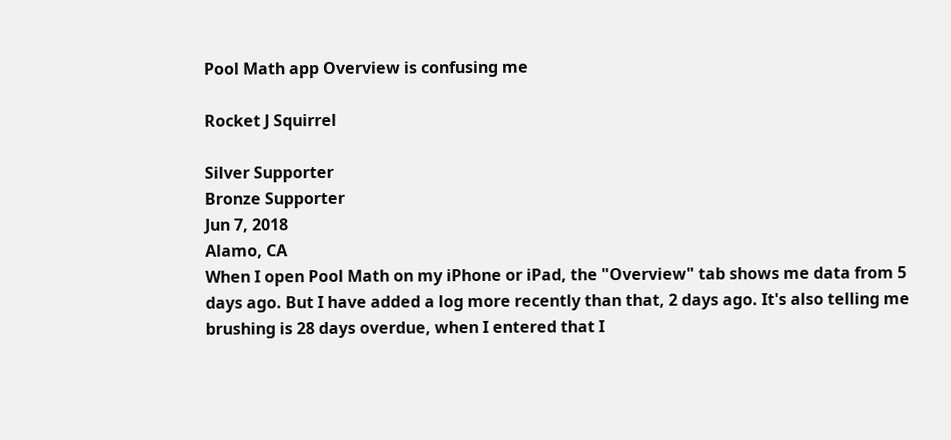Pool Math app Overview is confusing me

Rocket J Squirrel

Silver Supporter
Bronze Supporter
Jun 7, 2018
Alamo, CA
When I open Pool Math on my iPhone or iPad, the "Overview" tab shows me data from 5 days ago. But I have added a log more recently than that, 2 days ago. It's also telling me brushing is 28 days overdue, when I entered that I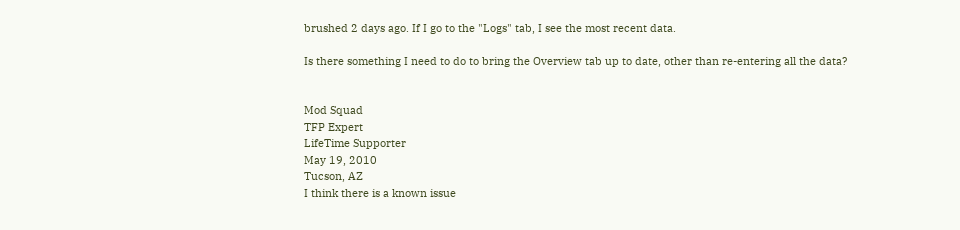brushed 2 days ago. If I go to the "Logs" tab, I see the most recent data.

Is there something I need to do to bring the Overview tab up to date, other than re-entering all the data?


Mod Squad
TFP Expert
LifeTime Supporter
May 19, 2010
Tucson, AZ
I think there is a known issue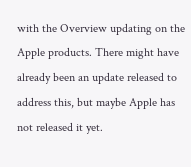with the Overview updating on the Apple products. There might have already been an update released to address this, but maybe Apple has not released it yet.